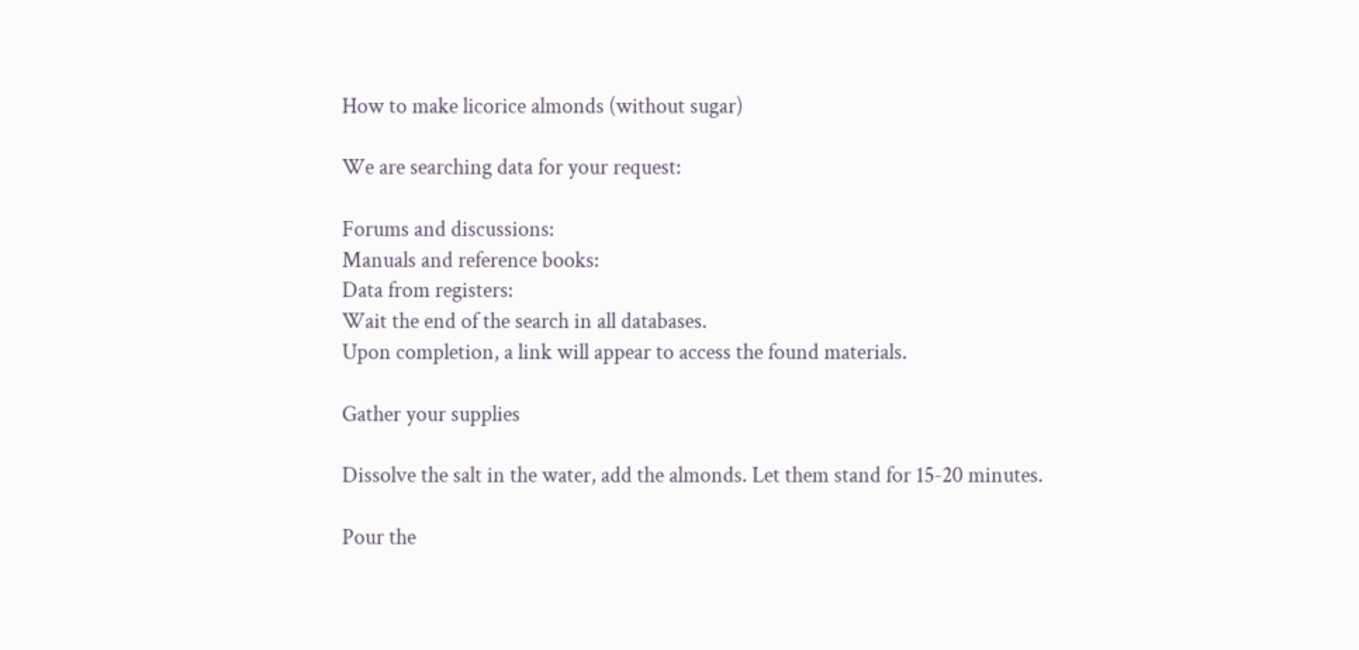How to make licorice almonds (without sugar)

We are searching data for your request:

Forums and discussions:
Manuals and reference books:
Data from registers:
Wait the end of the search in all databases.
Upon completion, a link will appear to access the found materials.

Gather your supplies

Dissolve the salt in the water, add the almonds. Let them stand for 15-20 minutes.

Pour the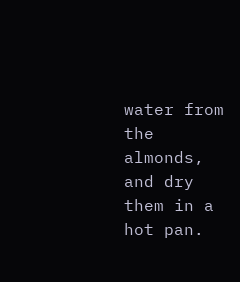water from the almonds, and dry them in a hot pan.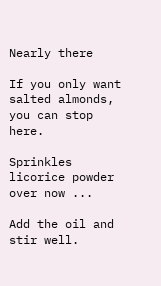Nearly there

If you only want salted almonds, you can stop here.

Sprinkles licorice powder over now ...

Add the oil and stir well.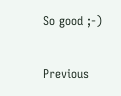So good ;-)

Previous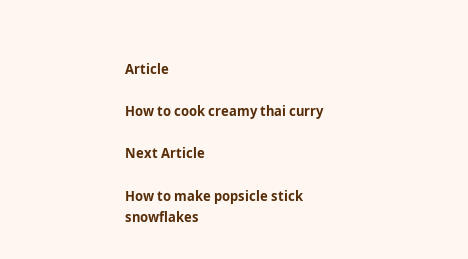Article

How to cook creamy thai curry

Next Article

How to make popsicle stick snowflakes